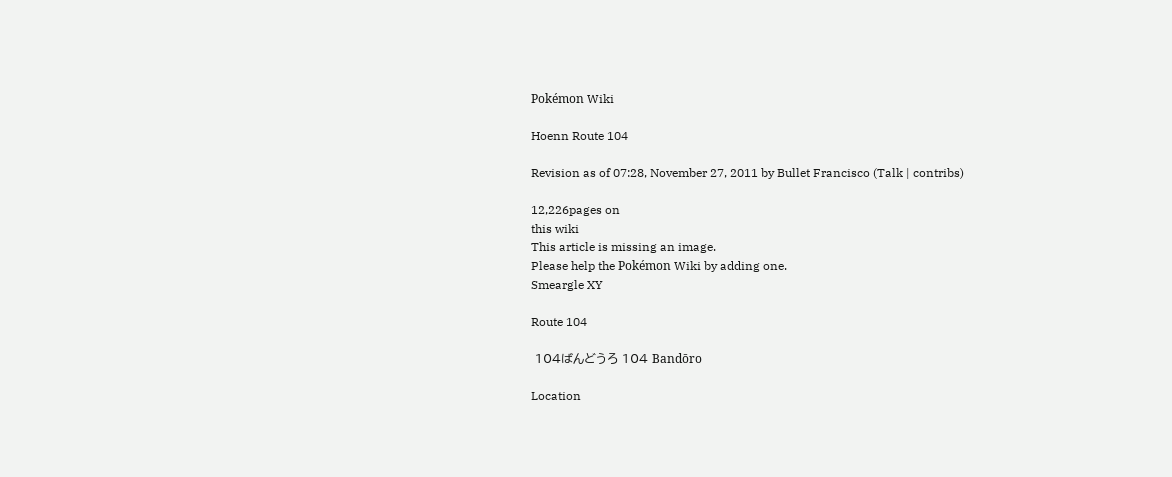Pokémon Wiki

Hoenn Route 104

Revision as of 07:28, November 27, 2011 by Bullet Francisco (Talk | contribs)

12,226pages on
this wiki
This article is missing an image.
Please help the Pokémon Wiki by adding one.
Smeargle XY

Route 104

 104ばんどうろ 104 Bandōro

Location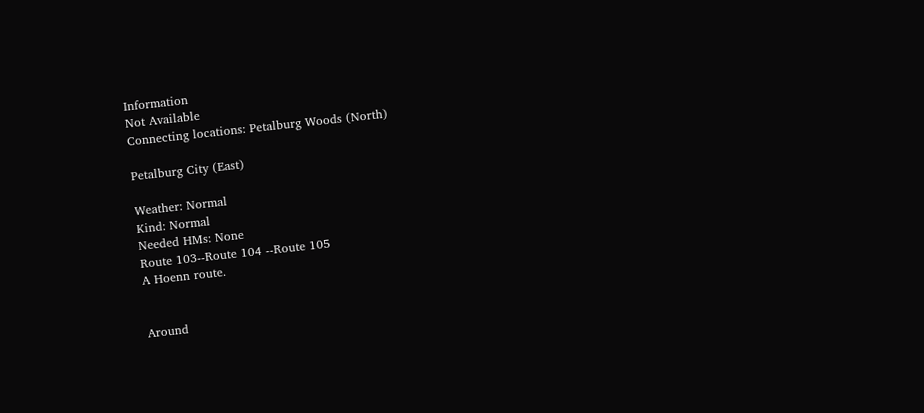Information
Not Available
Connecting locations: Petalburg Woods (North)

Petalburg City (East)

Weather: Normal
Kind: Normal
Needed HMs: None
Route 103--Route 104 --Route 105
A Hoenn route.


Around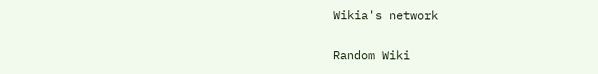Wikia's network

Random Wiki